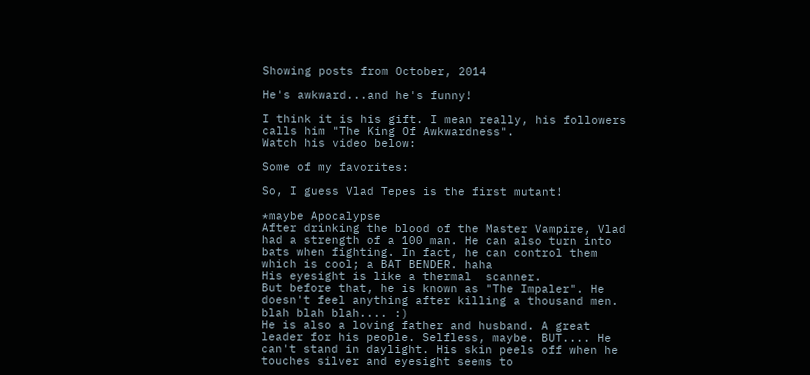Showing posts from October, 2014

He's awkward...and he's funny!

I think it is his gift. I mean really, his followers calls him "The King Of Awkwardness".
Watch his video below:

Some of my favorites:

So, I guess Vlad Tepes is the first mutant!

*maybe Apocalypse
After drinking the blood of the Master Vampire, Vlad had a strength of a 100 man. He can also turn into bats when fighting. In fact, he can control them which is cool; a BAT BENDER. haha
His eyesight is like a thermal  scanner.
But before that, he is known as "The Impaler". He doesn't feel anything after killing a thousand men. blah blah blah.... :)
He is also a loving father and husband. A great leader for his people. Selfless, maybe. BUT.... He can't stand in daylight. His skin peels off when he touches silver and eyesight seems to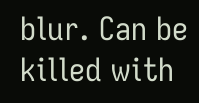blur. Can be killed with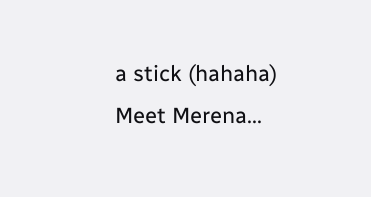a stick (hahaha) Meet Merena...